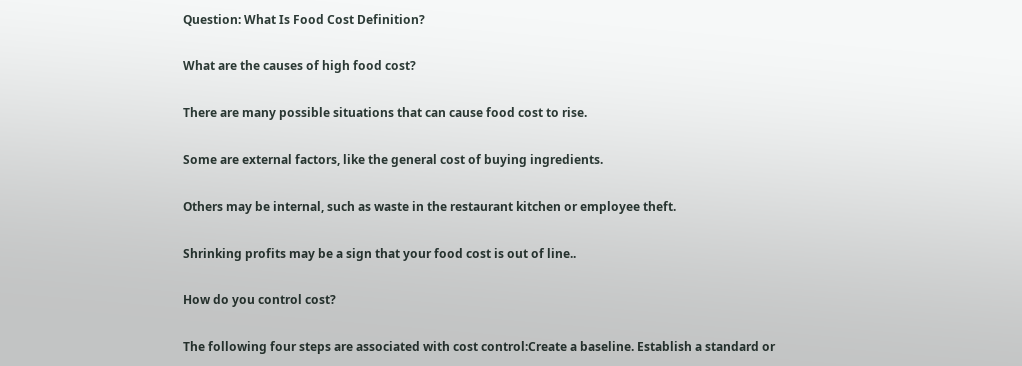Question: What Is Food Cost Definition?

What are the causes of high food cost?

There are many possible situations that can cause food cost to rise.

Some are external factors, like the general cost of buying ingredients.

Others may be internal, such as waste in the restaurant kitchen or employee theft.

Shrinking profits may be a sign that your food cost is out of line..

How do you control cost?

The following four steps are associated with cost control:Create a baseline. Establish a standard or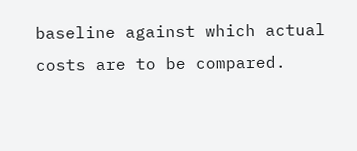baseline against which actual costs are to be compared.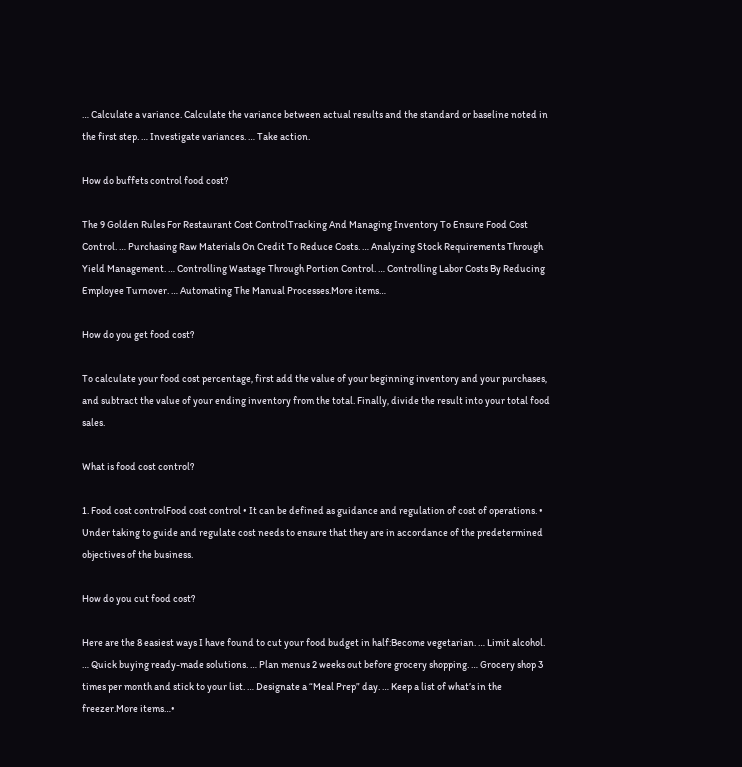… Calculate a variance. Calculate the variance between actual results and the standard or baseline noted in the first step. … Investigate variances. … Take action.

How do buffets control food cost?

The 9 Golden Rules For Restaurant Cost ControlTracking And Managing Inventory To Ensure Food Cost Control. … Purchasing Raw Materials On Credit To Reduce Costs. … Analyzing Stock Requirements Through Yield Management. … Controlling Wastage Through Portion Control. … Controlling Labor Costs By Reducing Employee Turnover. … Automating The Manual Processes.More items…

How do you get food cost?

To calculate your food cost percentage, first add the value of your beginning inventory and your purchases, and subtract the value of your ending inventory from the total. Finally, divide the result into your total food sales.

What is food cost control?

1. Food cost controlFood cost control • It can be defined as guidance and regulation of cost of operations. • Under taking to guide and regulate cost needs to ensure that they are in accordance of the predetermined objectives of the business.

How do you cut food cost?

Here are the 8 easiest ways I have found to cut your food budget in half:Become vegetarian. … Limit alcohol. … Quick buying ready-made solutions. … Plan menus 2 weeks out before grocery shopping. … Grocery shop 3 times per month and stick to your list. … Designate a “Meal Prep” day. … Keep a list of what’s in the freezer.More items…•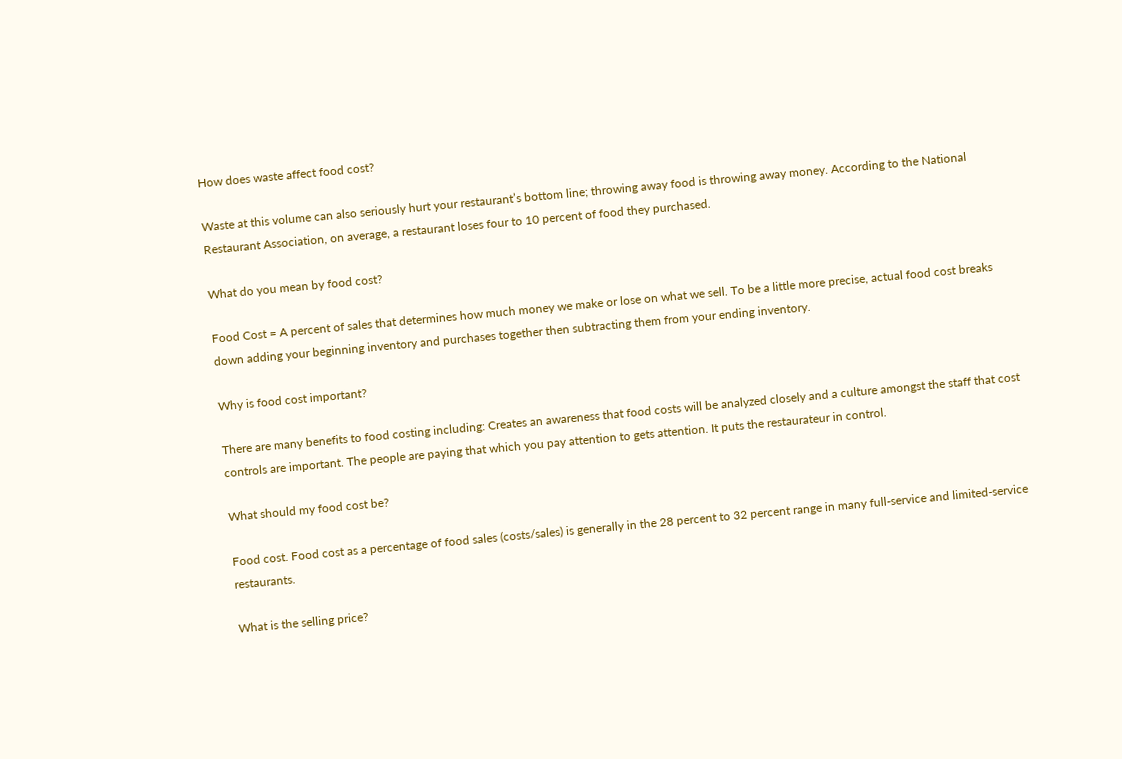How does waste affect food cost?

Waste at this volume can also seriously hurt your restaurant’s bottom line; throwing away food is throwing away money. According to the National Restaurant Association, on average, a restaurant loses four to 10 percent of food they purchased.

What do you mean by food cost?

Food Cost = A percent of sales that determines how much money we make or lose on what we sell. To be a little more precise, actual food cost breaks down adding your beginning inventory and purchases together then subtracting them from your ending inventory.

Why is food cost important?

There are many benefits to food costing including: Creates an awareness that food costs will be analyzed closely and a culture amongst the staff that cost controls are important. The people are paying that which you pay attention to gets attention. It puts the restaurateur in control.

What should my food cost be?

Food cost. Food cost as a percentage of food sales (costs/sales) is generally in the 28 percent to 32 percent range in many full-service and limited-service restaurants.

What is the selling price?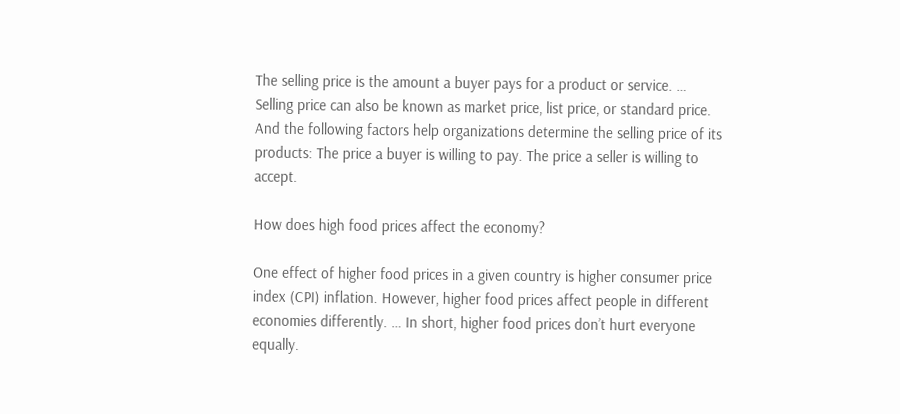The selling price is the amount a buyer pays for a product or service. … Selling price can also be known as market price, list price, or standard price. And the following factors help organizations determine the selling price of its products: The price a buyer is willing to pay. The price a seller is willing to accept.

How does high food prices affect the economy?

One effect of higher food prices in a given country is higher consumer price index (CPI) inflation. However, higher food prices affect people in different economies differently. … In short, higher food prices don’t hurt everyone equally.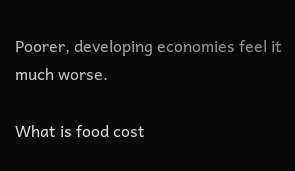Poorer, developing economies feel it much worse.

What is food cost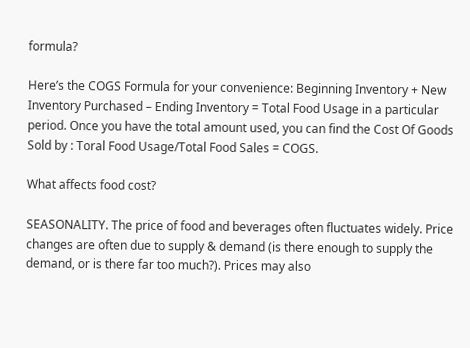formula?

Here’s the COGS Formula for your convenience: Beginning Inventory + New Inventory Purchased – Ending Inventory = Total Food Usage in a particular period. Once you have the total amount used, you can find the Cost Of Goods Sold by : Toral Food Usage/Total Food Sales = COGS.

What affects food cost?

SEASONALITY. The price of food and beverages often fluctuates widely. Price changes are often due to supply & demand (is there enough to supply the demand, or is there far too much?). Prices may also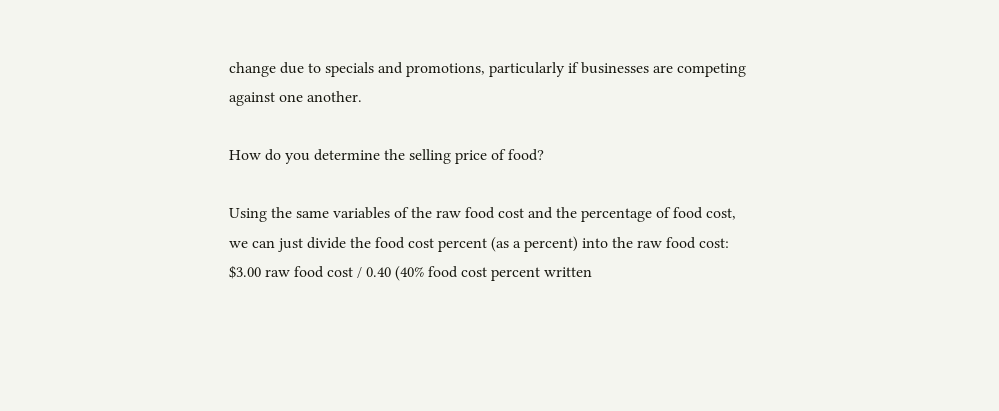change due to specials and promotions, particularly if businesses are competing against one another.

How do you determine the selling price of food?

Using the same variables of the raw food cost and the percentage of food cost, we can just divide the food cost percent (as a percent) into the raw food cost: $3.00 raw food cost / 0.40 (40% food cost percent written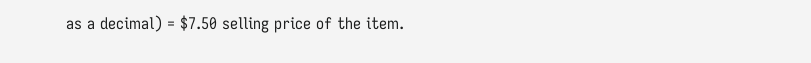as a decimal) = $7.50 selling price of the item.